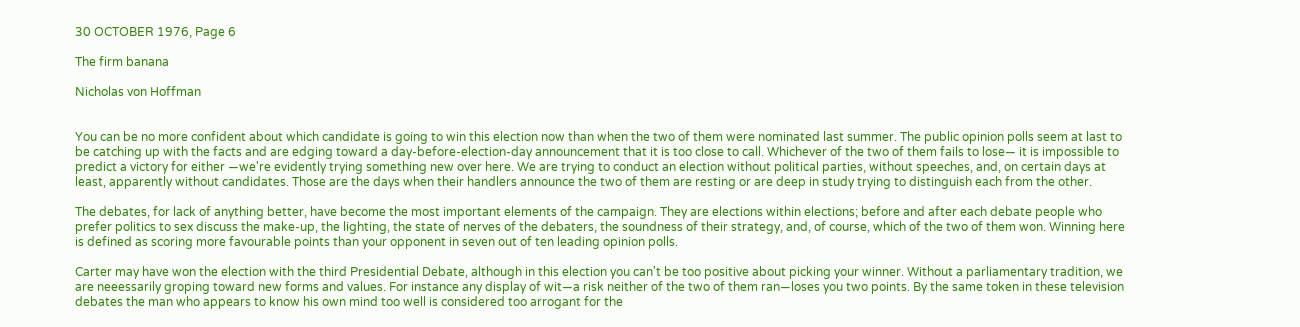30 OCTOBER 1976, Page 6

The firm banana

Nicholas von Hoffman


You can be no more confident about which candidate is going to win this election now than when the two of them were nominated last summer. The public opinion polls seem at last to be catching up with the facts and are edging toward a day-before-election-day announcement that it is too close to call. Whichever of the two of them fails to lose— it is impossible to predict a victory for either —we're evidently trying something new over here. We are trying to conduct an election without political parties, without speeches, and, on certain days at least, apparently without candidates. Those are the days when their handlers announce the two of them are resting or are deep in study trying to distinguish each from the other.

The debates, for lack of anything better, have become the most important elements of the campaign. They are elections within elections; before and after each debate people who prefer politics to sex discuss the make-up, the lighting, the state of nerves of the debaters, the soundness of their strategy, and, of course, which of the two of them won. Winning here is defined as scoring more favourable points than your opponent in seven out of ten leading opinion polls.

Carter may have won the election with the third Presidential Debate, although in this election you can't be too positive about picking your winner. Without a parliamentary tradition, we are neeessarily groping toward new forms and values. For instance any display of wit—a risk neither of the two of them ran—loses you two points. By the same token in these television debates the man who appears to know his own mind too well is considered too arrogant for the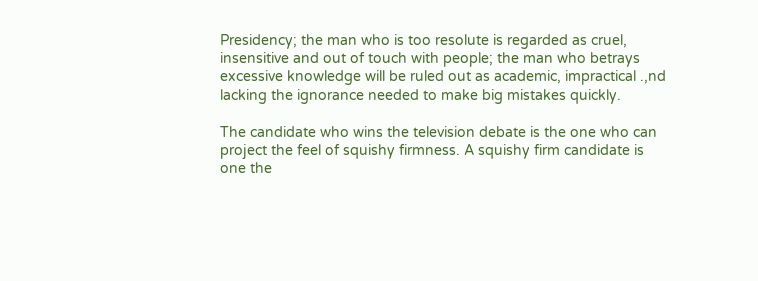Presidency; the man who is too resolute is regarded as cruel, insensitive and out of touch with people; the man who betrays excessive knowledge will be ruled out as academic, impractical .,nd lacking the ignorance needed to make big mistakes quickly.

The candidate who wins the television debate is the one who can project the feel of squishy firmness. A squishy firm candidate is one the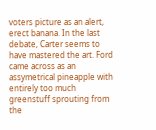voters picture as an alert, erect banana. In the last debate, Carter seems to have mastered the art. Ford came across as an assymetrical pineapple with entirely too much greenstuff sprouting from the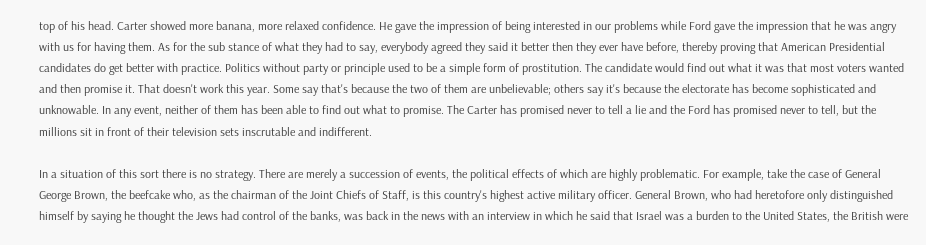top of his head. Carter showed more banana, more relaxed confidence. He gave the impression of being interested in our problems while Ford gave the impression that he was angry with us for having them. As for the sub stance of what they had to say, everybody agreed they said it better then they ever have before, thereby proving that American Presidential candidates do get better with practice. Politics without party or principle used to be a simple form of prostitution. The candidate would find out what it was that most voters wanted and then promise it. That doesn't work this year. Some say that's because the two of them are unbelievable; others say it's because the electorate has become sophisticated and unknowable. In any event, neither of them has been able to find out what to promise. The Carter has promised never to tell a lie and the Ford has promised never to tell, but the millions sit in front of their television sets inscrutable and indifferent.

In a situation of this sort there is no strategy. There are merely a succession of events, the political effects of which are highly problematic. For example, take the case of General George Brown, the beefcake who, as the chairman of the Joint Chiefs of Staff, is this country's highest active military officer. General Brown, who had heretofore only distinguished himself by saying he thought the Jews had control of the banks, was back in the news with an interview in which he said that Israel was a burden to the United States, the British were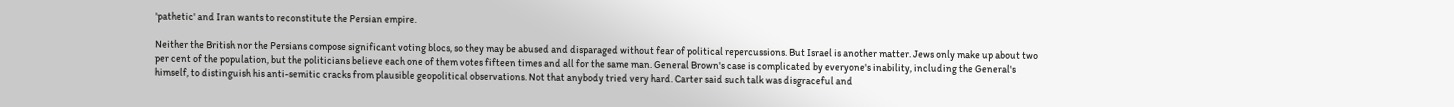'pathetic' and Iran wants to reconstitute the Persian empire.

Neither the British nor the Persians compose significant voting blocs, so they may be abused and disparaged without fear of political repercussions. But Israel is another matter. Jews only make up about two per cent of the population, but the politicians believe each one of them votes fifteen times and all for the same man. General Brown's case is complicated by everyone's inability, including the General's himself, to distinguish his anti-semitic cracks from plausible geopolitical observations. Not that anybody tried very hard. Carter said such talk was disgraceful and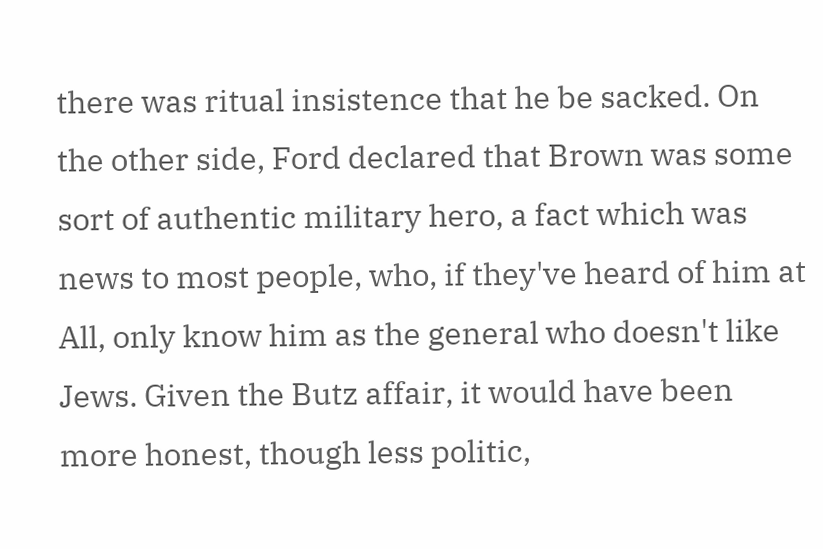there was ritual insistence that he be sacked. On the other side, Ford declared that Brown was some sort of authentic military hero, a fact which was news to most people, who, if they've heard of him at All, only know him as the general who doesn't like Jews. Given the Butz affair, it would have been more honest, though less politic,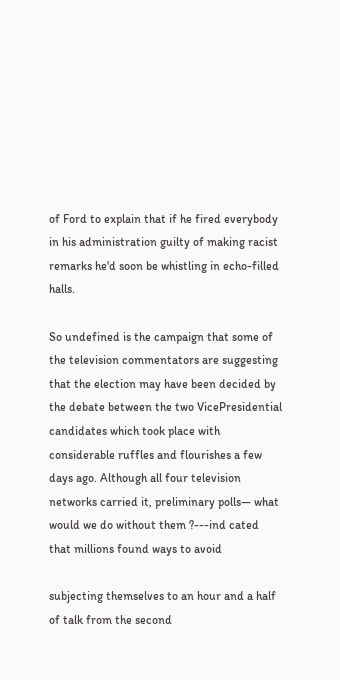of Ford to explain that if he fired everybody in his administration guilty of making racist remarks he'd soon be whistling in echo-filled halls.

So undefined is the campaign that some of the television commentators are suggesting that the election may have been decided by the debate between the two VicePresidential candidates which took place with considerable ruffles and flourishes a few days ago. Although all four television networks carried it, preliminary polls— what would we do without them ?---ind cated that millions found ways to avoid

subjecting themselves to an hour and a half of talk from the second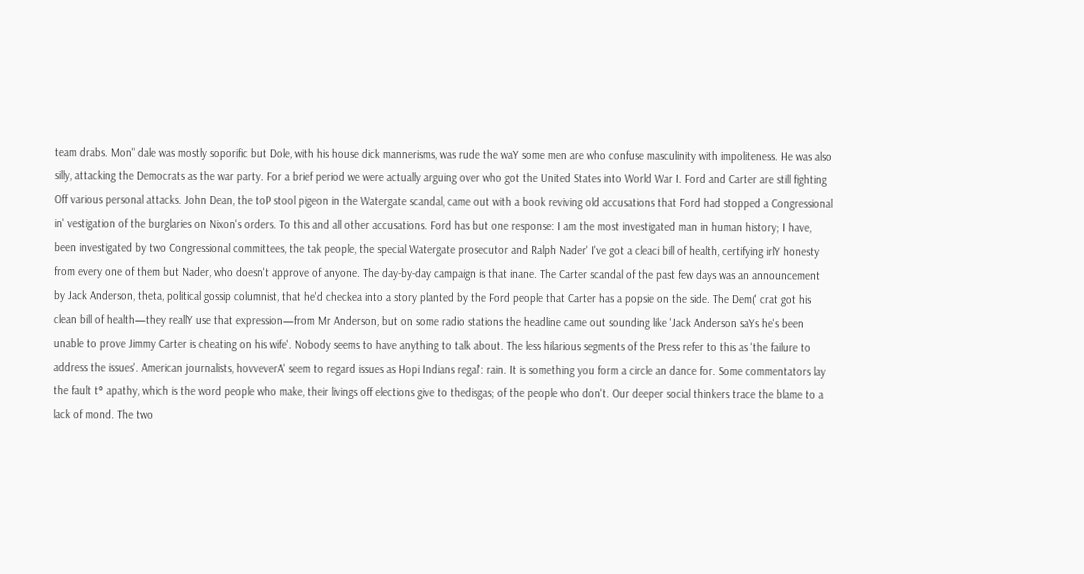team drabs. Mon" dale was mostly soporific but Dole, with his house dick mannerisms, was rude the waY some men are who confuse masculinity with impoliteness. He was also silly, attacking the Democrats as the war party. For a brief period we were actually arguing over who got the United States into World War I. Ford and Carter are still fighting Off various personal attacks. John Dean, the toP stool pigeon in the Watergate scandal, came out with a book reviving old accusations that Ford had stopped a Congressional in' vestigation of the burglaries on Nixon's orders. To this and all other accusations. Ford has but one response: I am the most investigated man in human history; I have, been investigated by two Congressional committees, the tak people, the special Watergate prosecutor and Ralph Nader' I've got a cleaci bill of health, certifying irlY honesty from every one of them but Nader, who doesn't approve of anyone. The day-by-day campaign is that inane. The Carter scandal of the past few days was an announcement by Jack Anderson, theta, political gossip columnist, that he'd checkea into a story planted by the Ford people that Carter has a popsie on the side. The Dem(' crat got his clean bill of health—they reallY use that expression—from Mr Anderson, but on some radio stations the headline came out sounding like 'Jack Anderson saYs he's been unable to prove Jimmy Carter is cheating on his wife'. Nobody seems to have anything to talk about. The less hilarious segments of the Press refer to this as 'the failure to address the issues'. American journalists, hovveverA' seem to regard issues as Hopi Indians regal': rain. It is something you form a circle an dance for. Some commentators lay the fault t° apathy, which is the word people who make, their livings off elections give to thedisgas; of the people who don't. Our deeper social thinkers trace the blame to a lack of mond. The two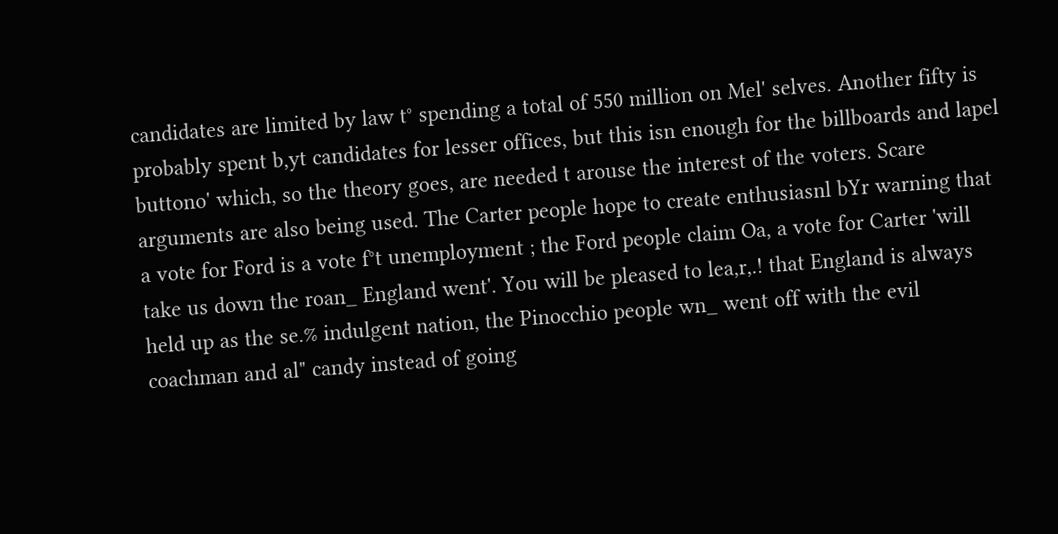candidates are limited by law t° spending a total of 550 million on Mel' selves. Another fifty is probably spent b,yt candidates for lesser offices, but this isn enough for the billboards and lapel buttono' which, so the theory goes, are needed t arouse the interest of the voters. Scare arguments are also being used. The Carter people hope to create enthusiasnl bYr warning that a vote for Ford is a vote f°t unemployment ; the Ford people claim Oa, a vote for Carter 'will take us down the roan_ England went'. You will be pleased to lea,r,.! that England is always held up as the se.% indulgent nation, the Pinocchio people wn_ went off with the evil coachman and al" candy instead of going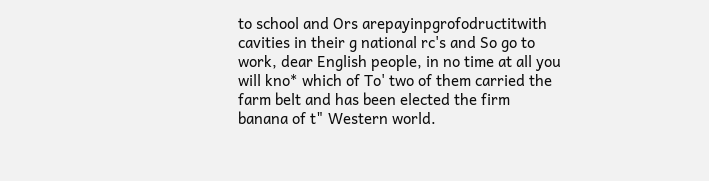to school and Ors arepayinpgrofodructitwith cavities in their g national rc's and So go to work, dear English people, in no time at all you will kno* which of To' two of them carried the farm belt and has been elected the firm banana of t" Western world.